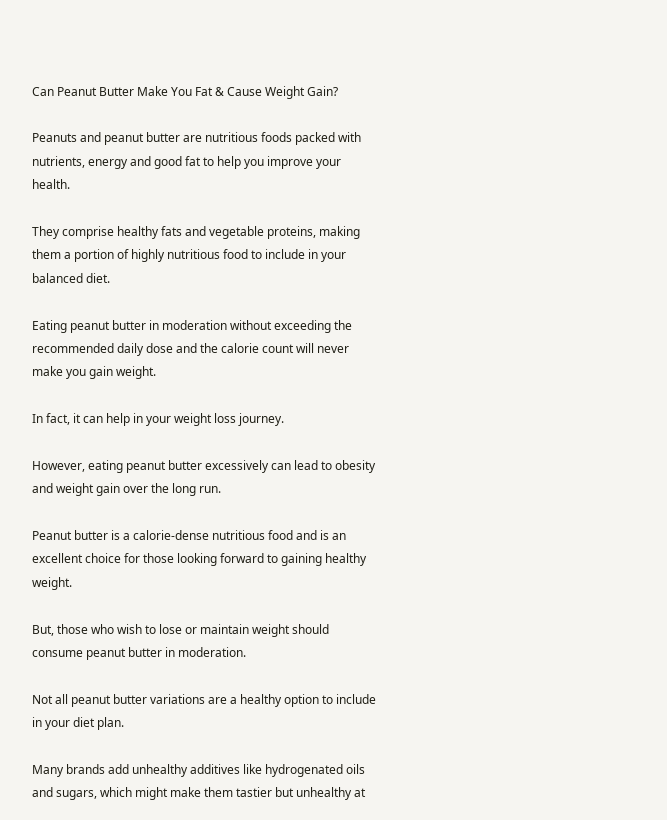Can Peanut Butter Make You Fat & Cause Weight Gain?

Peanuts and peanut butter are nutritious foods packed with nutrients, energy and good fat to help you improve your health.

They comprise healthy fats and vegetable proteins, making them a portion of highly nutritious food to include in your balanced diet.

Eating peanut butter in moderation without exceeding the recommended daily dose and the calorie count will never make you gain weight.

In fact, it can help in your weight loss journey.

However, eating peanut butter excessively can lead to obesity and weight gain over the long run.

Peanut butter is a calorie-dense nutritious food and is an excellent choice for those looking forward to gaining healthy weight.

But, those who wish to lose or maintain weight should consume peanut butter in moderation.

Not all peanut butter variations are a healthy option to include in your diet plan.

Many brands add unhealthy additives like hydrogenated oils and sugars, which might make them tastier but unhealthy at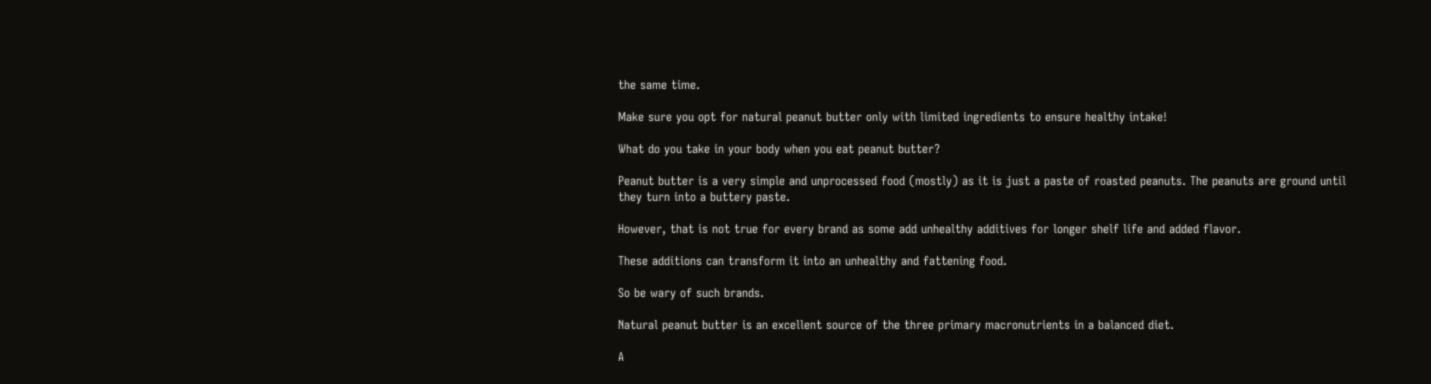the same time.

Make sure you opt for natural peanut butter only with limited ingredients to ensure healthy intake!

What do you take in your body when you eat peanut butter?

Peanut butter is a very simple and unprocessed food (mostly) as it is just a paste of roasted peanuts. The peanuts are ground until they turn into a buttery paste.

However, that is not true for every brand as some add unhealthy additives for longer shelf life and added flavor.

These additions can transform it into an unhealthy and fattening food.

So be wary of such brands.

Natural peanut butter is an excellent source of the three primary macronutrients in a balanced diet.

A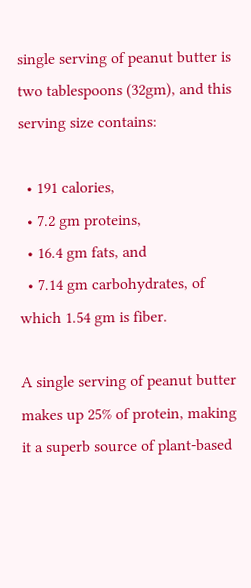single serving of peanut butter is two tablespoons (32gm), and this serving size contains:

  • 191 calories,
  • 7.2 gm proteins,
  • 16.4 gm fats, and
  • 7.14 gm carbohydrates, of which 1.54 gm is fiber.

A single serving of peanut butter makes up 25% of protein, making it a superb source of plant-based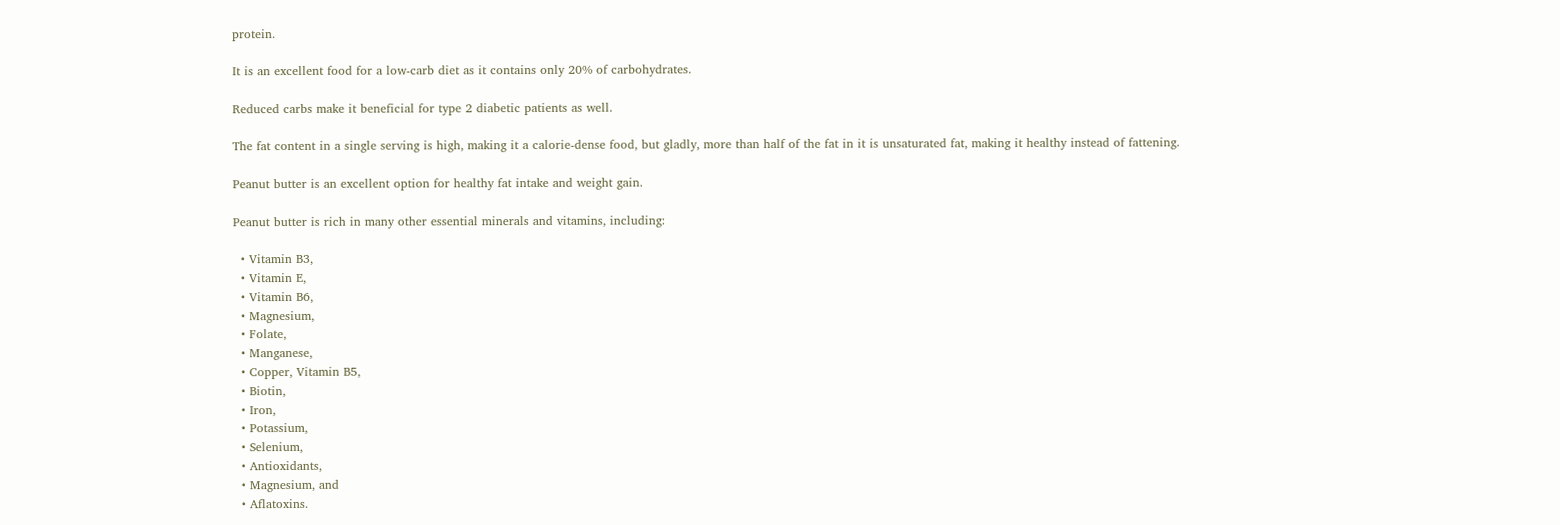protein.

It is an excellent food for a low-carb diet as it contains only 20% of carbohydrates.

Reduced carbs make it beneficial for type 2 diabetic patients as well.

The fat content in a single serving is high, making it a calorie-dense food, but gladly, more than half of the fat in it is unsaturated fat, making it healthy instead of fattening.

Peanut butter is an excellent option for healthy fat intake and weight gain.

Peanut butter is rich in many other essential minerals and vitamins, including:

  • Vitamin B3,
  • Vitamin E,
  • Vitamin B6,
  • Magnesium,
  • Folate,
  • Manganese,
  • Copper, Vitamin B5,
  • Biotin,
  • Iron,
  • Potassium,
  • Selenium,
  • Antioxidants,
  • Magnesium, and
  • Aflatoxins.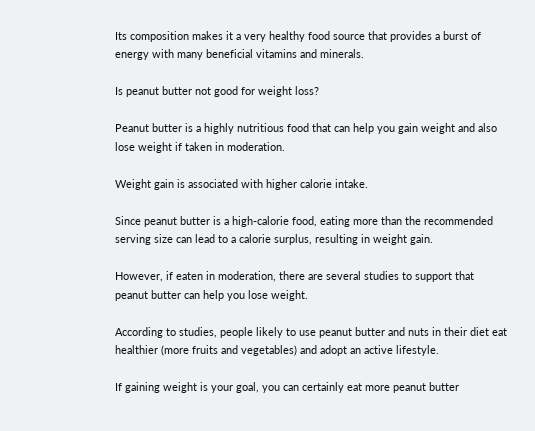Its composition makes it a very healthy food source that provides a burst of energy with many beneficial vitamins and minerals.

Is peanut butter not good for weight loss?

Peanut butter is a highly nutritious food that can help you gain weight and also lose weight if taken in moderation.

Weight gain is associated with higher calorie intake.

Since peanut butter is a high-calorie food, eating more than the recommended serving size can lead to a calorie surplus, resulting in weight gain.

However, if eaten in moderation, there are several studies to support that peanut butter can help you lose weight.

According to studies, people likely to use peanut butter and nuts in their diet eat healthier (more fruits and vegetables) and adopt an active lifestyle.

If gaining weight is your goal, you can certainly eat more peanut butter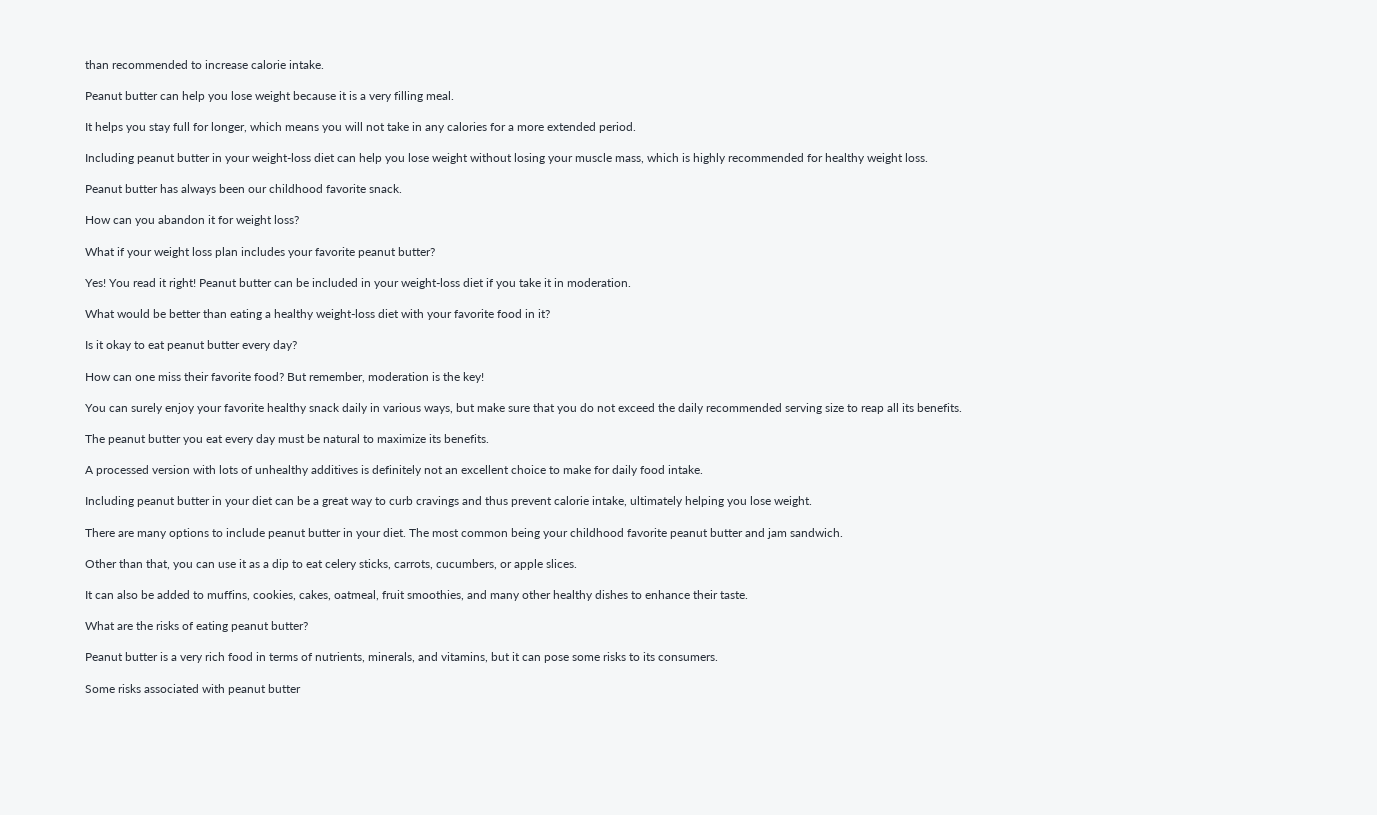than recommended to increase calorie intake.

Peanut butter can help you lose weight because it is a very filling meal.

It helps you stay full for longer, which means you will not take in any calories for a more extended period.

Including peanut butter in your weight-loss diet can help you lose weight without losing your muscle mass, which is highly recommended for healthy weight loss.

Peanut butter has always been our childhood favorite snack.

How can you abandon it for weight loss?

What if your weight loss plan includes your favorite peanut butter?

Yes! You read it right! Peanut butter can be included in your weight-loss diet if you take it in moderation.

What would be better than eating a healthy weight-loss diet with your favorite food in it?

Is it okay to eat peanut butter every day?

How can one miss their favorite food? But remember, moderation is the key!

You can surely enjoy your favorite healthy snack daily in various ways, but make sure that you do not exceed the daily recommended serving size to reap all its benefits.

The peanut butter you eat every day must be natural to maximize its benefits.

A processed version with lots of unhealthy additives is definitely not an excellent choice to make for daily food intake.

Including peanut butter in your diet can be a great way to curb cravings and thus prevent calorie intake, ultimately helping you lose weight.

There are many options to include peanut butter in your diet. The most common being your childhood favorite peanut butter and jam sandwich.

Other than that, you can use it as a dip to eat celery sticks, carrots, cucumbers, or apple slices.

It can also be added to muffins, cookies, cakes, oatmeal, fruit smoothies, and many other healthy dishes to enhance their taste.

What are the risks of eating peanut butter?

Peanut butter is a very rich food in terms of nutrients, minerals, and vitamins, but it can pose some risks to its consumers.

Some risks associated with peanut butter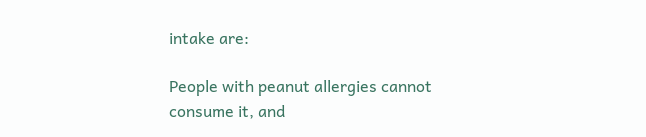intake are:

People with peanut allergies cannot consume it, and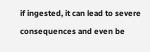if ingested, it can lead to severe consequences and even be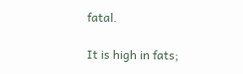fatal.

It is high in fats;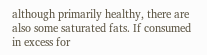although primarily healthy, there are also some saturated fats. If consumed in excess for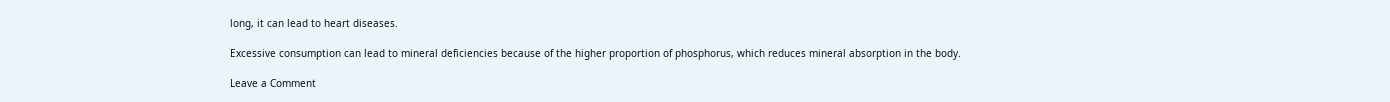long, it can lead to heart diseases.

Excessive consumption can lead to mineral deficiencies because of the higher proportion of phosphorus, which reduces mineral absorption in the body.

Leave a Comment